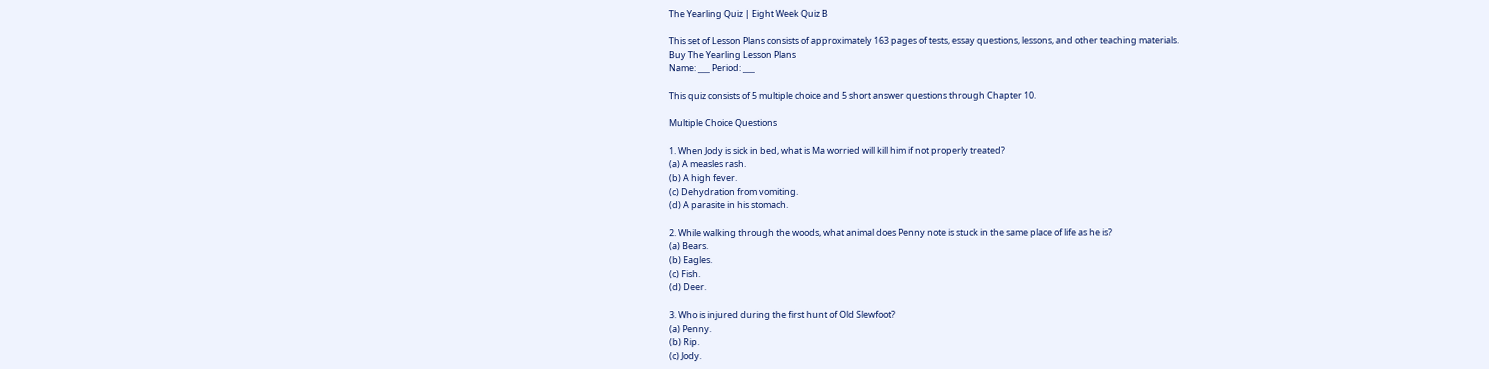The Yearling Quiz | Eight Week Quiz B

This set of Lesson Plans consists of approximately 163 pages of tests, essay questions, lessons, and other teaching materials.
Buy The Yearling Lesson Plans
Name: ___ Period: ___

This quiz consists of 5 multiple choice and 5 short answer questions through Chapter 10.

Multiple Choice Questions

1. When Jody is sick in bed, what is Ma worried will kill him if not properly treated?
(a) A measles rash.
(b) A high fever.
(c) Dehydration from vomiting.
(d) A parasite in his stomach.

2. While walking through the woods, what animal does Penny note is stuck in the same place of life as he is?
(a) Bears.
(b) Eagles.
(c) Fish.
(d) Deer.

3. Who is injured during the first hunt of Old Slewfoot?
(a) Penny.
(b) Rip.
(c) Jody.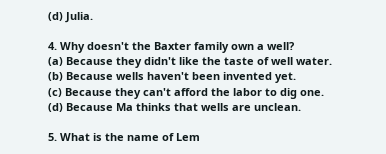(d) Julia.

4. Why doesn't the Baxter family own a well?
(a) Because they didn't like the taste of well water.
(b) Because wells haven't been invented yet.
(c) Because they can't afford the labor to dig one.
(d) Because Ma thinks that wells are unclean.

5. What is the name of Lem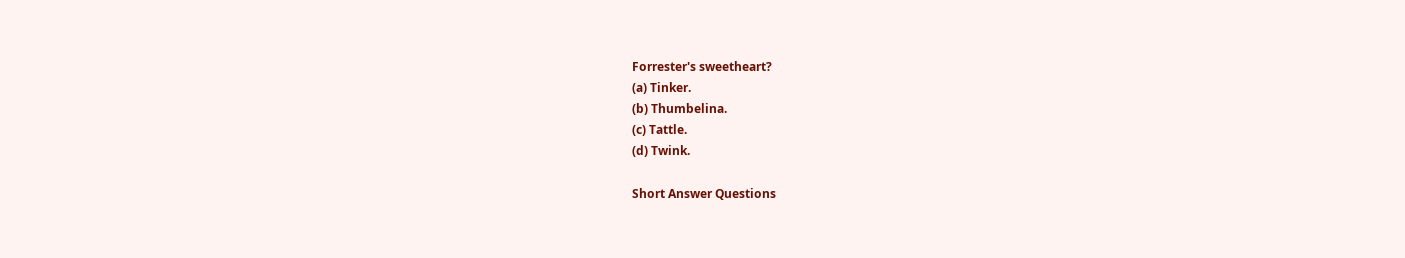Forrester's sweetheart?
(a) Tinker.
(b) Thumbelina.
(c) Tattle.
(d) Twink.

Short Answer Questions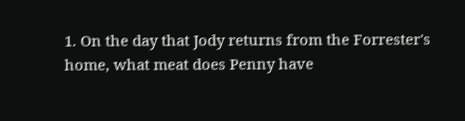1. On the day that Jody returns from the Forrester's home, what meat does Penny have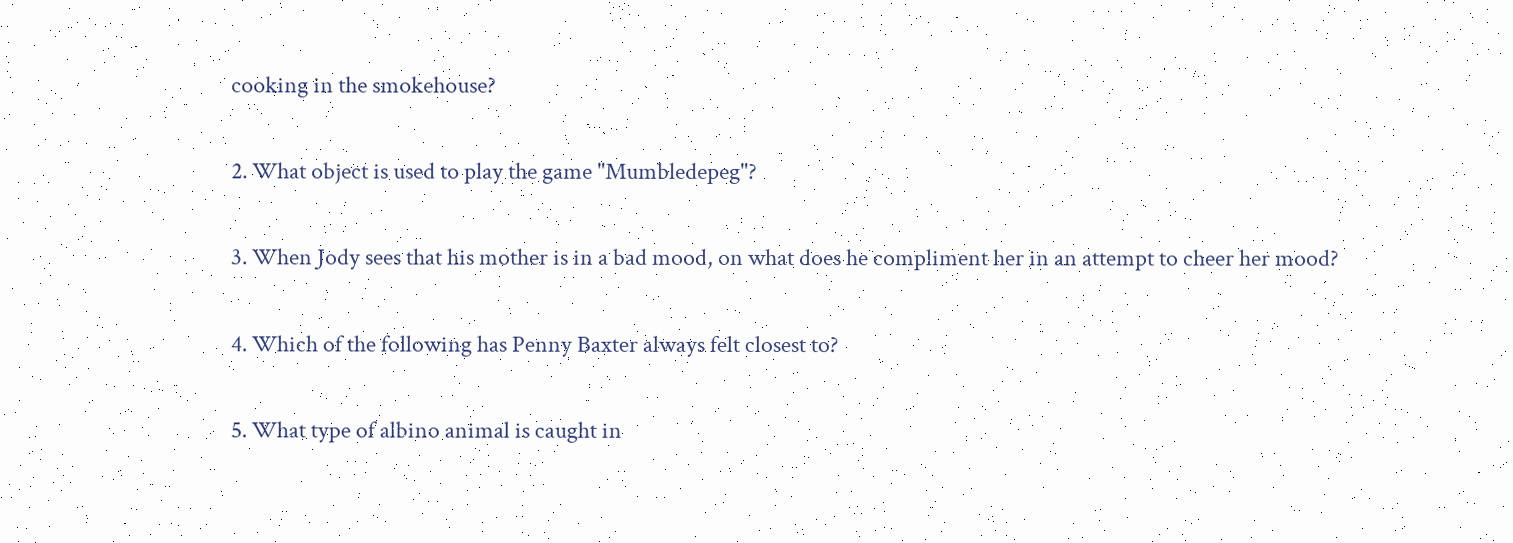cooking in the smokehouse?

2. What object is used to play the game "Mumbledepeg"?

3. When Jody sees that his mother is in a bad mood, on what does he compliment her in an attempt to cheer her mood?

4. Which of the following has Penny Baxter always felt closest to?

5. What type of albino animal is caught in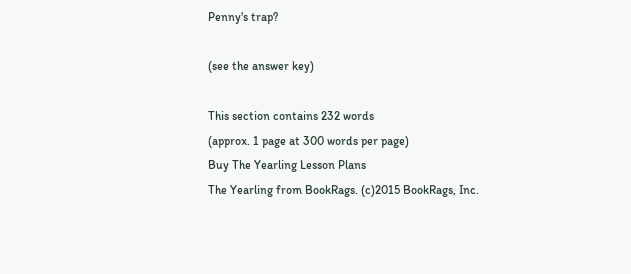Penny's trap?

(see the answer key)

This section contains 232 words
(approx. 1 page at 300 words per page)
Buy The Yearling Lesson Plans
The Yearling from BookRags. (c)2015 BookRags, Inc.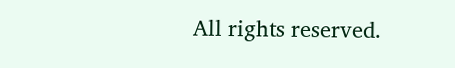All rights reserved.